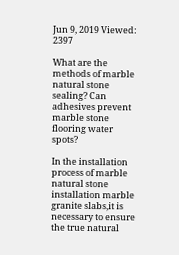Jun 9, 2019 Viewed: 2397

What are the methods of marble natural stone sealing? Can adhesives prevent marble stone flooring water spots?

In the installation process of marble natural stone installation marble granite slabs,it is necessary to ensure the true natural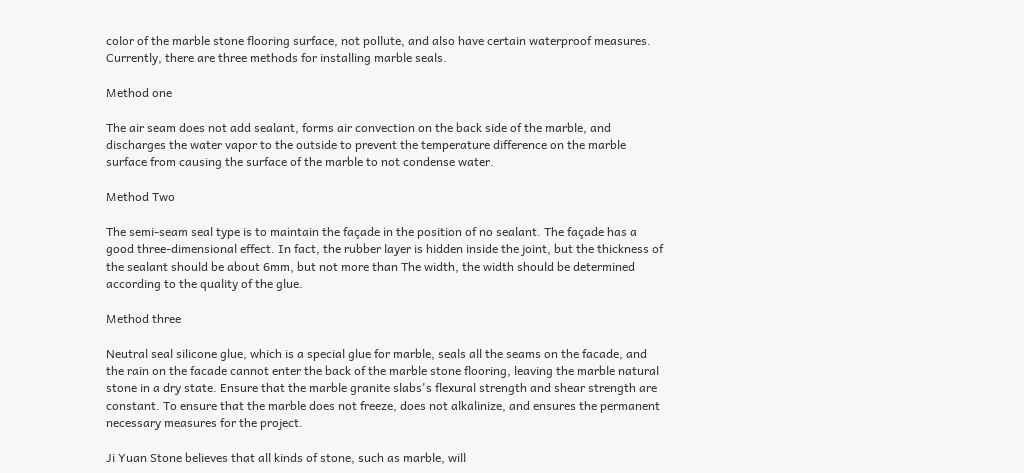color of the marble stone flooring surface, not pollute, and also have certain waterproof measures. Currently, there are three methods for installing marble seals.

Method one

The air seam does not add sealant, forms air convection on the back side of the marble, and discharges the water vapor to the outside to prevent the temperature difference on the marble surface from causing the surface of the marble to not condense water.

Method Two

The semi-seam seal type is to maintain the façade in the position of no sealant. The façade has a good three-dimensional effect. In fact, the rubber layer is hidden inside the joint, but the thickness of the sealant should be about 6mm, but not more than The width, the width should be determined according to the quality of the glue.

Method three

Neutral seal silicone glue, which is a special glue for marble, seals all the seams on the facade, and the rain on the facade cannot enter the back of the marble stone flooring, leaving the marble natural stone in a dry state. Ensure that the marble granite slabs's flexural strength and shear strength are constant. To ensure that the marble does not freeze, does not alkalinize, and ensures the permanent necessary measures for the project.

Ji Yuan Stone believes that all kinds of stone, such as marble, will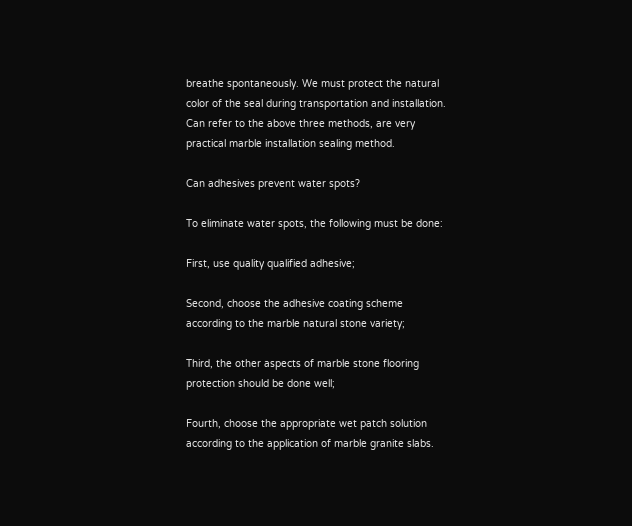breathe spontaneously. We must protect the natural color of the seal during transportation and installation. Can refer to the above three methods, are very practical marble installation sealing method.

Can adhesives prevent water spots?

To eliminate water spots, the following must be done:

First, use quality qualified adhesive;

Second, choose the adhesive coating scheme according to the marble natural stone variety;

Third, the other aspects of marble stone flooring protection should be done well;

Fourth, choose the appropriate wet patch solution according to the application of marble granite slabs.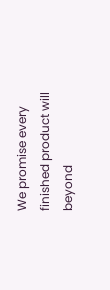We promise every finished product will beyond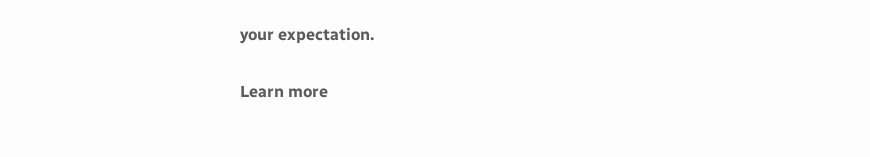your expectation.

Learn more